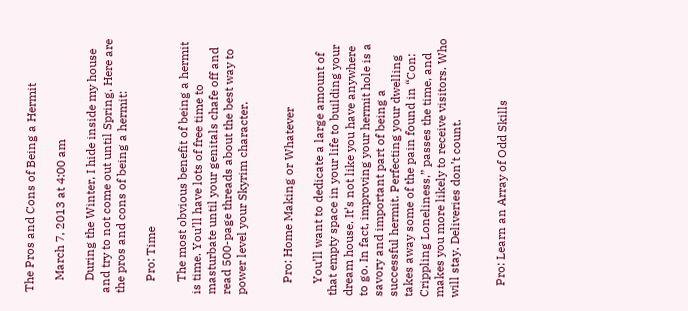The Pros and Cons of Being a Hermit

    March 7, 2013 at 4:00 am

    During the Winter, I hide inside my house and try to not come out until Spring. Here are the pros and cons of being a hermit:

    Pro: Time

    The most obvious benefit of being a hermit is time. You’ll have lots of free time to masturbate until your genitals chafe off and read 500-page threads about the best way to power level your Skyrim character.


    Pro: Home Making or Whatever

    You’ll want to dedicate a large amount of that empty space in your life to building your dream house. It’s not like you have anywhere to go. In fact, improving your hermit hole is a savory and important part of being a successful hermit. Perfecting your dwelling takes away some of the pain found in “Con: Crippling Loneliness,” passes the time, and makes you more likely to receive visitors. Who will stay. Deliveries don’t count.


    Pro: Learn an Array of Odd Skills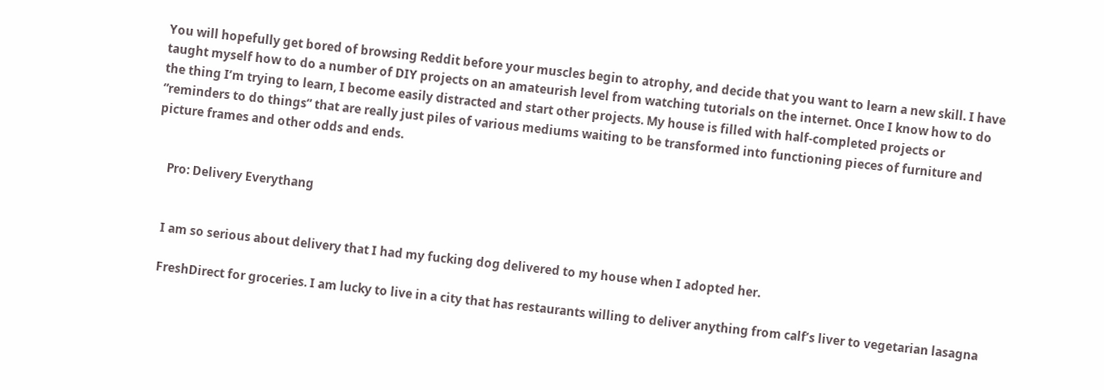You will hopefully get bored of browsing Reddit before your muscles begin to atrophy, and decide that you want to learn a new skill. I have taught myself how to do a number of DIY projects on an amateurish level from watching tutorials on the internet. Once I know how to do the thing I’m trying to learn, I become easily distracted and start other projects. My house is filled with half-completed projects or “reminders to do things” that are really just piles of various mediums waiting to be transformed into functioning pieces of furniture and picture frames and other odds and ends.


    Pro: Delivery Everythang


    I am so serious about delivery that I had my fucking dog delivered to my house when I adopted her.

    FreshDirect for groceries. I am lucky to live in a city that has restaurants willing to deliver anything from calf’s liver to vegetarian lasagna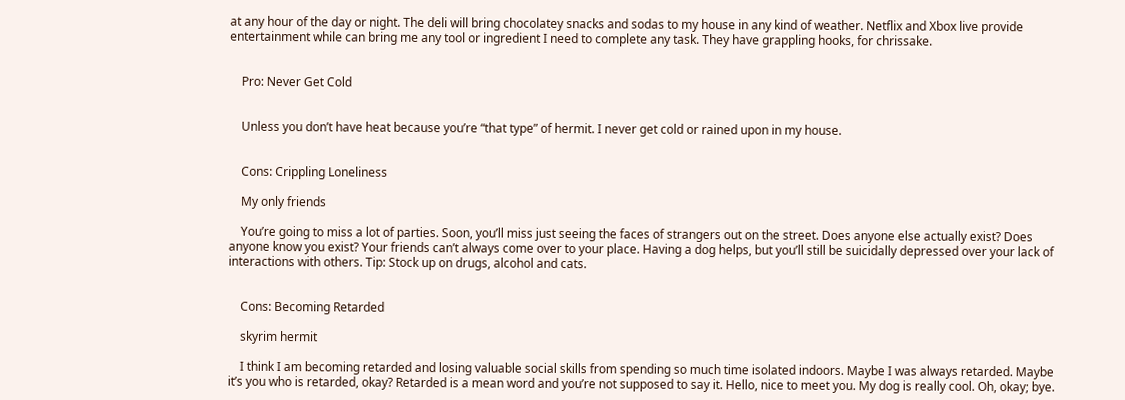at any hour of the day or night. The deli will bring chocolatey snacks and sodas to my house in any kind of weather. Netflix and Xbox live provide entertainment while can bring me any tool or ingredient I need to complete any task. They have grappling hooks, for chrissake.


    Pro: Never Get Cold


    Unless you don’t have heat because you’re “that type” of hermit. I never get cold or rained upon in my house.


    Cons: Crippling Loneliness

    My only friends

    You’re going to miss a lot of parties. Soon, you’ll miss just seeing the faces of strangers out on the street. Does anyone else actually exist? Does anyone know you exist? Your friends can’t always come over to your place. Having a dog helps, but you’ll still be suicidally depressed over your lack of interactions with others. Tip: Stock up on drugs, alcohol and cats.


    Cons: Becoming Retarded

    skyrim hermit

    I think I am becoming retarded and losing valuable social skills from spending so much time isolated indoors. Maybe I was always retarded. Maybe it’s you who is retarded, okay? Retarded is a mean word and you’re not supposed to say it. Hello, nice to meet you. My dog is really cool. Oh, okay; bye.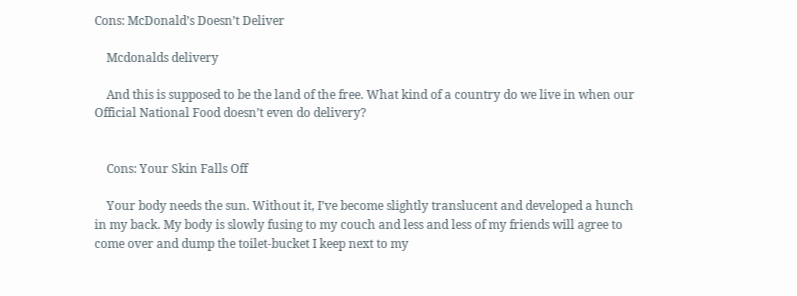Cons: McDonald’s Doesn’t Deliver

    Mcdonalds delivery

    And this is supposed to be the land of the free. What kind of a country do we live in when our Official National Food doesn’t even do delivery?


    Cons: Your Skin Falls Off

    Your body needs the sun. Without it, I’ve become slightly translucent and developed a hunch in my back. My body is slowly fusing to my couch and less and less of my friends will agree to come over and dump the toilet-bucket I keep next to my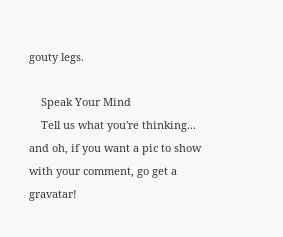gouty legs.

    Speak Your Mind
    Tell us what you're thinking... and oh, if you want a pic to show with your comment, go get a gravatar!